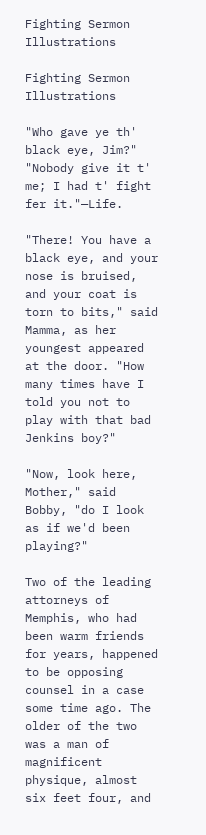Fighting Sermon Illustrations

Fighting Sermon Illustrations

"Who gave ye th' black eye, Jim?"
"Nobody give it t' me; I had t' fight fer it."—Life.

"There! You have a black eye, and your nose is bruised, and your coat is torn to bits," said Mamma, as her youngest appeared at the door. "How many times have I told you not to play with that bad Jenkins boy?"

"Now, look here, Mother," said Bobby, "do I look as if we'd been playing?"

Two of the leading attorneys of Memphis, who had been warm friends for years, happened to be opposing counsel in a case some time ago. The older of the two was a man of magnificent physique, almost six feet four, and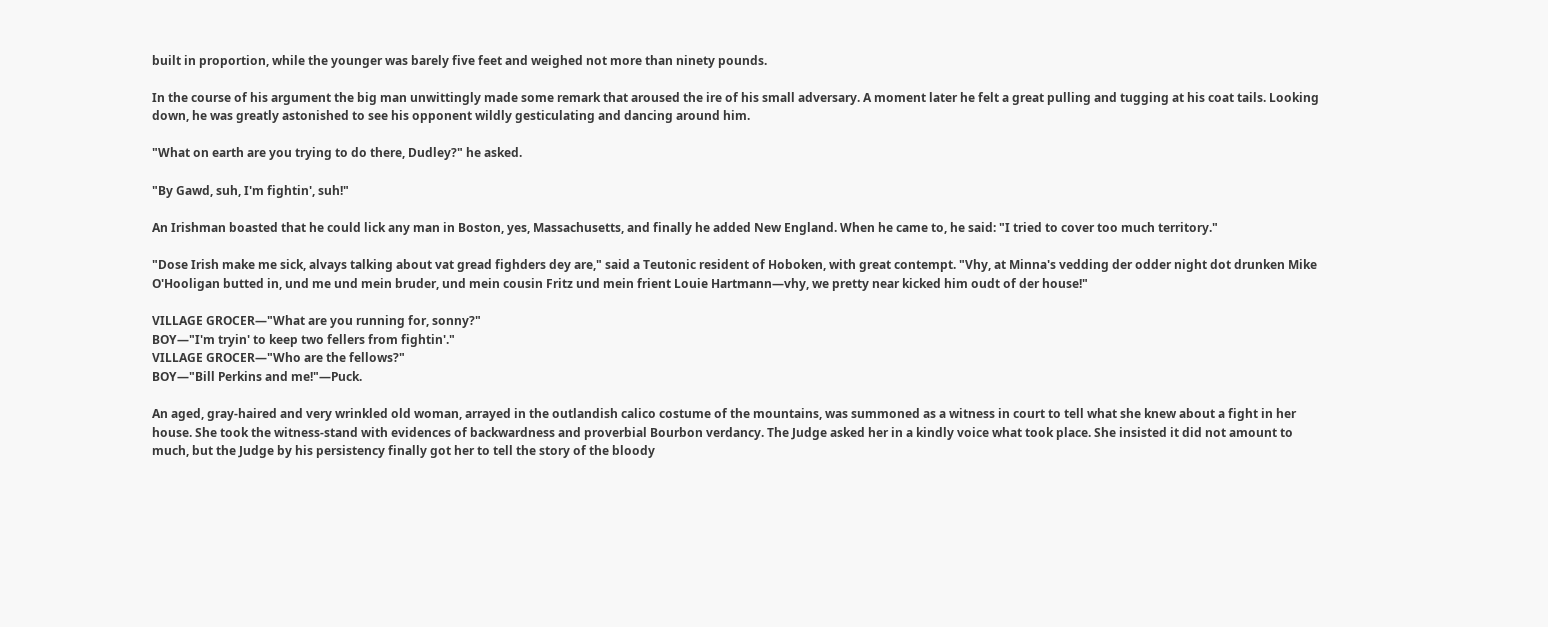built in proportion, while the younger was barely five feet and weighed not more than ninety pounds.

In the course of his argument the big man unwittingly made some remark that aroused the ire of his small adversary. A moment later he felt a great pulling and tugging at his coat tails. Looking down, he was greatly astonished to see his opponent wildly gesticulating and dancing around him.

"What on earth are you trying to do there, Dudley?" he asked.

"By Gawd, suh, I'm fightin', suh!"

An Irishman boasted that he could lick any man in Boston, yes, Massachusetts, and finally he added New England. When he came to, he said: "I tried to cover too much territory."

"Dose Irish make me sick, alvays talking about vat gread fighders dey are," said a Teutonic resident of Hoboken, with great contempt. "Vhy, at Minna's vedding der odder night dot drunken Mike O'Hooligan butted in, und me und mein bruder, und mein cousin Fritz und mein frient Louie Hartmann—vhy, we pretty near kicked him oudt of der house!"

VILLAGE GROCER—"What are you running for, sonny?"
BOY—"I'm tryin' to keep two fellers from fightin'."
VILLAGE GROCER—"Who are the fellows?"
BOY—"Bill Perkins and me!"—Puck.

An aged, gray-haired and very wrinkled old woman, arrayed in the outlandish calico costume of the mountains, was summoned as a witness in court to tell what she knew about a fight in her house. She took the witness-stand with evidences of backwardness and proverbial Bourbon verdancy. The Judge asked her in a kindly voice what took place. She insisted it did not amount to much, but the Judge by his persistency finally got her to tell the story of the bloody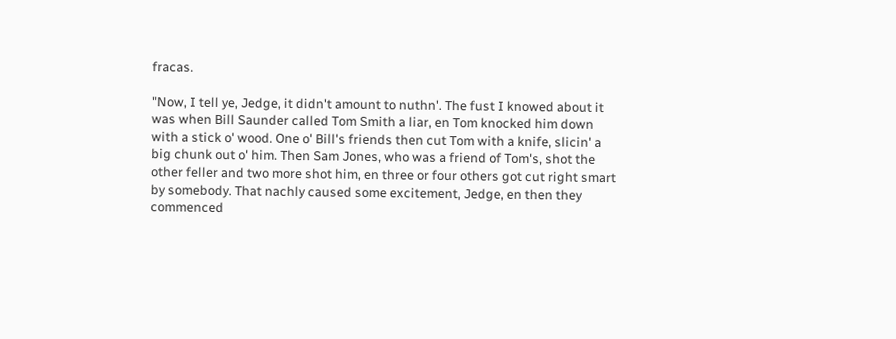fracas.

"Now, I tell ye, Jedge, it didn't amount to nuthn'. The fust I knowed about it was when Bill Saunder called Tom Smith a liar, en Tom knocked him down with a stick o' wood. One o' Bill's friends then cut Tom with a knife, slicin' a big chunk out o' him. Then Sam Jones, who was a friend of Tom's, shot the other feller and two more shot him, en three or four others got cut right smart by somebody. That nachly caused some excitement, Jedge, en then they commenced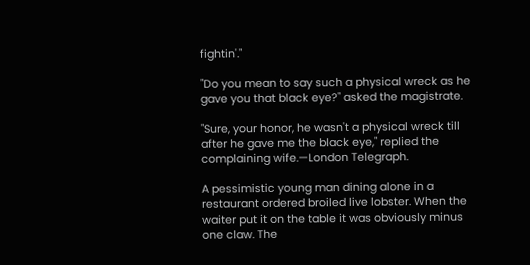fightin'."

"Do you mean to say such a physical wreck as he gave you that black eye?" asked the magistrate.

"Sure, your honor, he wasn't a physical wreck till after he gave me the black eye," replied the complaining wife.—London Telegraph.

A pessimistic young man dining alone in a restaurant ordered broiled live lobster. When the waiter put it on the table it was obviously minus one claw. The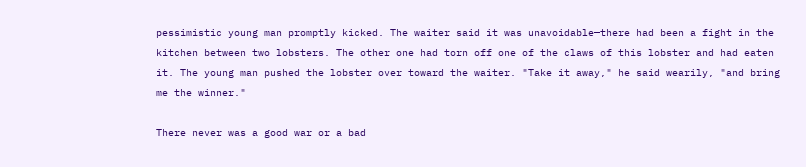pessimistic young man promptly kicked. The waiter said it was unavoidable—there had been a fight in the kitchen between two lobsters. The other one had torn off one of the claws of this lobster and had eaten it. The young man pushed the lobster over toward the waiter. "Take it away," he said wearily, "and bring me the winner."

There never was a good war or a bad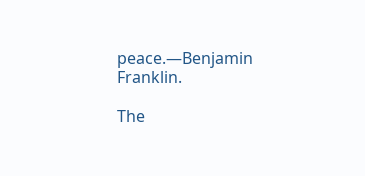peace.—Benjamin Franklin.

The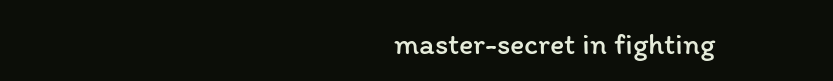master-secret in fighting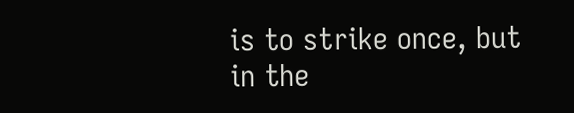is to strike once, but in the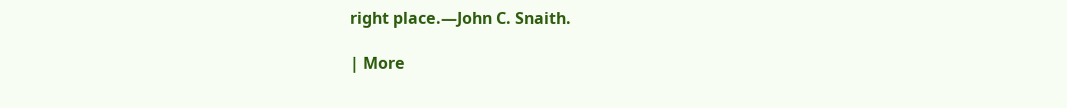right place.—John C. Snaith.

| More